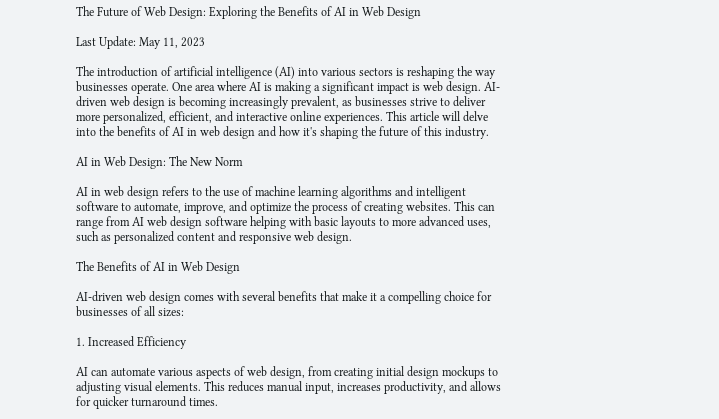The Future of Web Design: Exploring the Benefits of AI in Web Design

Last Update: May 11, 2023

The introduction of artificial intelligence (AI) into various sectors is reshaping the way businesses operate. One area where AI is making a significant impact is web design. AI-driven web design is becoming increasingly prevalent, as businesses strive to deliver more personalized, efficient, and interactive online experiences. This article will delve into the benefits of AI in web design and how it's shaping the future of this industry.

AI in Web Design: The New Norm

AI in web design refers to the use of machine learning algorithms and intelligent software to automate, improve, and optimize the process of creating websites. This can range from AI web design software helping with basic layouts to more advanced uses, such as personalized content and responsive web design.

The Benefits of AI in Web Design

AI-driven web design comes with several benefits that make it a compelling choice for businesses of all sizes:

1. Increased Efficiency

AI can automate various aspects of web design, from creating initial design mockups to adjusting visual elements. This reduces manual input, increases productivity, and allows for quicker turnaround times.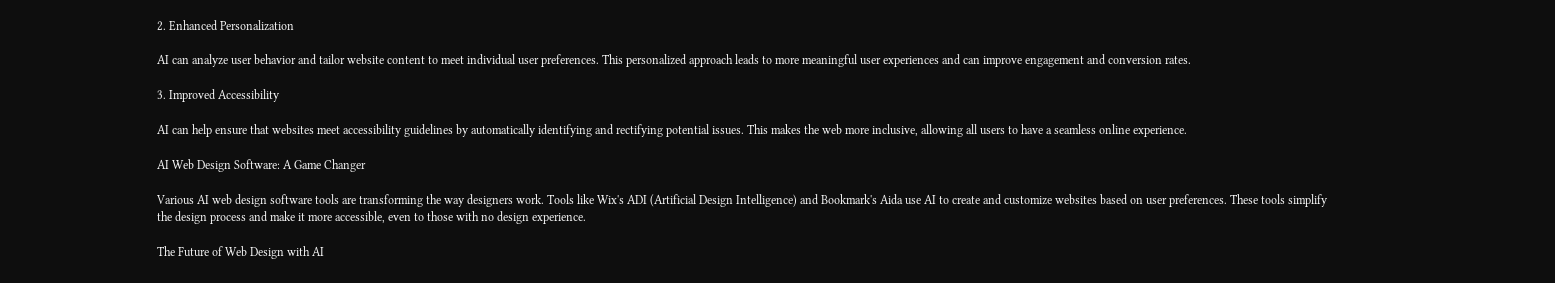2. Enhanced Personalization

AI can analyze user behavior and tailor website content to meet individual user preferences. This personalized approach leads to more meaningful user experiences and can improve engagement and conversion rates.

3. Improved Accessibility

AI can help ensure that websites meet accessibility guidelines by automatically identifying and rectifying potential issues. This makes the web more inclusive, allowing all users to have a seamless online experience.

AI Web Design Software: A Game Changer

Various AI web design software tools are transforming the way designers work. Tools like Wix's ADI (Artificial Design Intelligence) and Bookmark's Aida use AI to create and customize websites based on user preferences. These tools simplify the design process and make it more accessible, even to those with no design experience.

The Future of Web Design with AI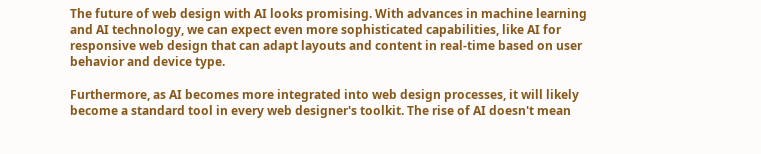The future of web design with AI looks promising. With advances in machine learning and AI technology, we can expect even more sophisticated capabilities, like AI for responsive web design that can adapt layouts and content in real-time based on user behavior and device type.

Furthermore, as AI becomes more integrated into web design processes, it will likely become a standard tool in every web designer's toolkit. The rise of AI doesn't mean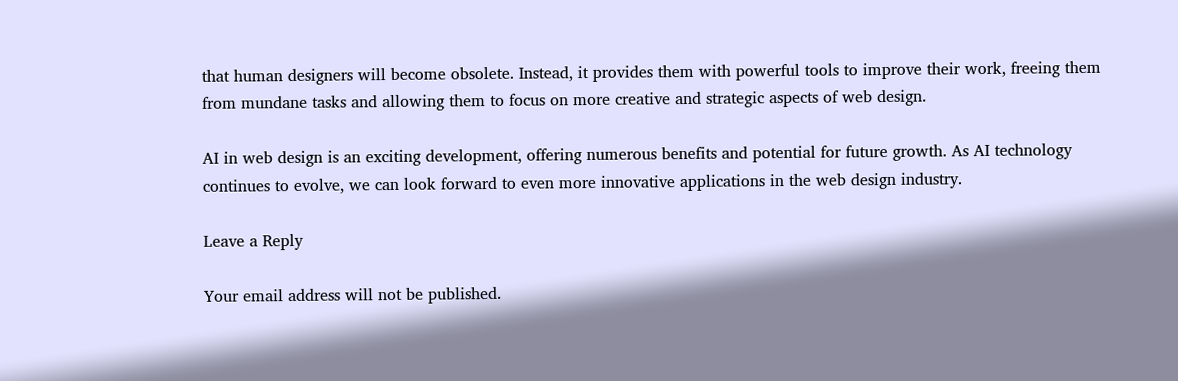that human designers will become obsolete. Instead, it provides them with powerful tools to improve their work, freeing them from mundane tasks and allowing them to focus on more creative and strategic aspects of web design.

AI in web design is an exciting development, offering numerous benefits and potential for future growth. As AI technology continues to evolve, we can look forward to even more innovative applications in the web design industry.

Leave a Reply

Your email address will not be published.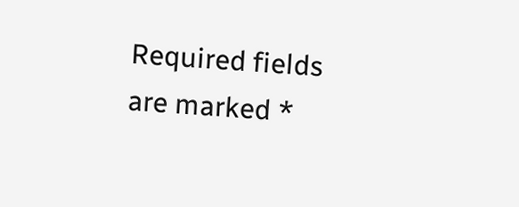Required fields are marked *